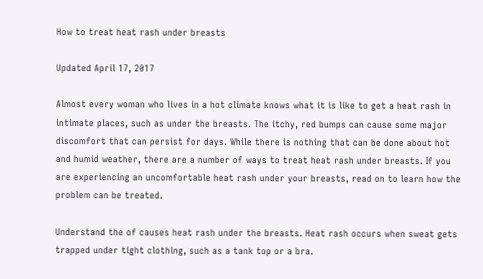How to treat heat rash under breasts

Updated April 17, 2017

Almost every woman who lives in a hot climate knows what it is like to get a heat rash in intimate places, such as under the breasts. The itchy, red bumps can cause some major discomfort that can persist for days. While there is nothing that can be done about hot and humid weather, there are a number of ways to treat heat rash under breasts. If you are experiencing an uncomfortable heat rash under your breasts, read on to learn how the problem can be treated.

Understand the of causes heat rash under the breasts. Heat rash occurs when sweat gets trapped under tight clothing, such as a tank top or a bra.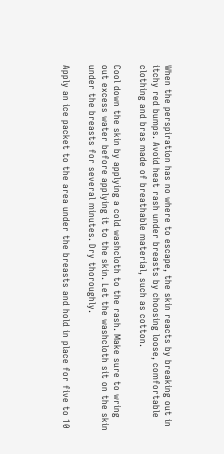When the perspiration has no where to escape, the skin reacts by breaking out in itchy red bumps. Avoid heat rash under breasts by choosing loose, comfortable clothing and bras made of breathable material, such as cotton.

Cool down the skin by applying a cold washcloth to the rash. Make sure to wring out excess water before applying it to the skin. Let the washcloth sit on the skin under the breasts for several minutes. Dry thoroughly.

Apply an ice packet to the area under the breasts and hold in place for five to 10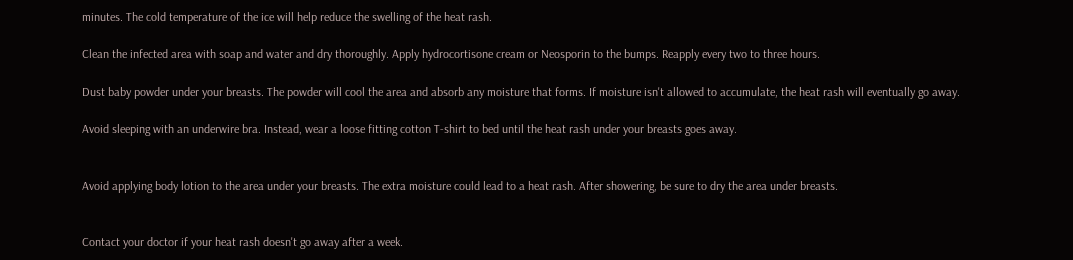minutes. The cold temperature of the ice will help reduce the swelling of the heat rash.

Clean the infected area with soap and water and dry thoroughly. Apply hydrocortisone cream or Neosporin to the bumps. Reapply every two to three hours.

Dust baby powder under your breasts. The powder will cool the area and absorb any moisture that forms. If moisture isn't allowed to accumulate, the heat rash will eventually go away.

Avoid sleeping with an underwire bra. Instead, wear a loose fitting cotton T-shirt to bed until the heat rash under your breasts goes away.


Avoid applying body lotion to the area under your breasts. The extra moisture could lead to a heat rash. After showering, be sure to dry the area under breasts.


Contact your doctor if your heat rash doesn't go away after a week.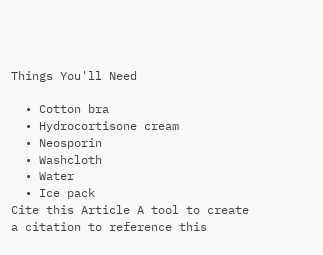Things You'll Need

  • Cotton bra
  • Hydrocortisone cream
  • Neosporin
  • Washcloth
  • Water
  • Ice pack
Cite this Article A tool to create a citation to reference this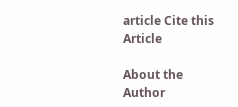article Cite this Article

About the Author